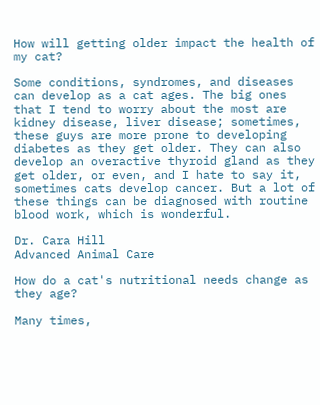How will getting older impact the health of my cat?

Some conditions, syndromes, and diseases can develop as a cat ages. The big ones that I tend to worry about the most are kidney disease, liver disease; sometimes, these guys are more prone to developing diabetes as they get older. They can also develop an overactive thyroid gland as they get older, or even, and I hate to say it, sometimes cats develop cancer. But a lot of these things can be diagnosed with routine blood work, which is wonderful.

Dr. Cara Hill
Advanced Animal Care

How do a cat's nutritional needs change as they age?

Many times,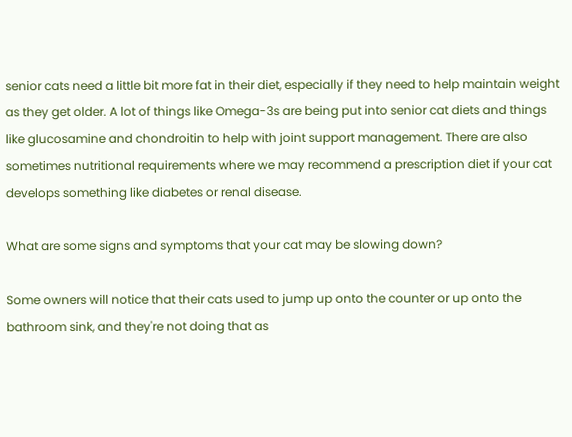senior cats need a little bit more fat in their diet, especially if they need to help maintain weight as they get older. A lot of things like Omega-3s are being put into senior cat diets and things like glucosamine and chondroitin to help with joint support management. There are also sometimes nutritional requirements where we may recommend a prescription diet if your cat develops something like diabetes or renal disease.

What are some signs and symptoms that your cat may be slowing down?

Some owners will notice that their cats used to jump up onto the counter or up onto the bathroom sink, and they're not doing that as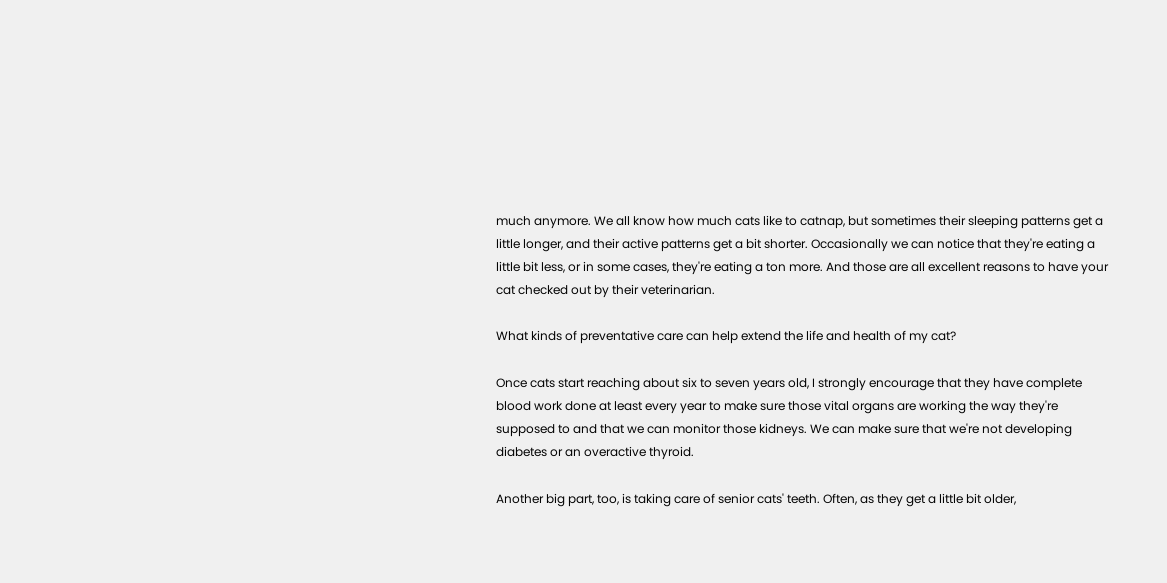much anymore. We all know how much cats like to catnap, but sometimes their sleeping patterns get a little longer, and their active patterns get a bit shorter. Occasionally we can notice that they're eating a little bit less, or in some cases, they're eating a ton more. And those are all excellent reasons to have your cat checked out by their veterinarian.

What kinds of preventative care can help extend the life and health of my cat?

Once cats start reaching about six to seven years old, I strongly encourage that they have complete blood work done at least every year to make sure those vital organs are working the way they're supposed to and that we can monitor those kidneys. We can make sure that we're not developing diabetes or an overactive thyroid.

Another big part, too, is taking care of senior cats' teeth. Often, as they get a little bit older,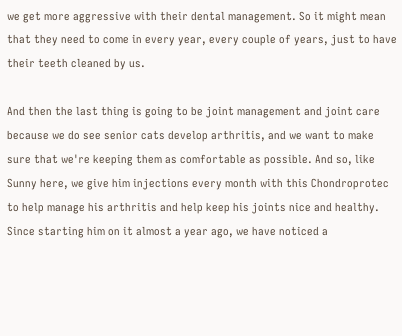we get more aggressive with their dental management. So it might mean that they need to come in every year, every couple of years, just to have their teeth cleaned by us.

And then the last thing is going to be joint management and joint care because we do see senior cats develop arthritis, and we want to make sure that we're keeping them as comfortable as possible. And so, like Sunny here, we give him injections every month with this Chondroprotec to help manage his arthritis and help keep his joints nice and healthy. Since starting him on it almost a year ago, we have noticed a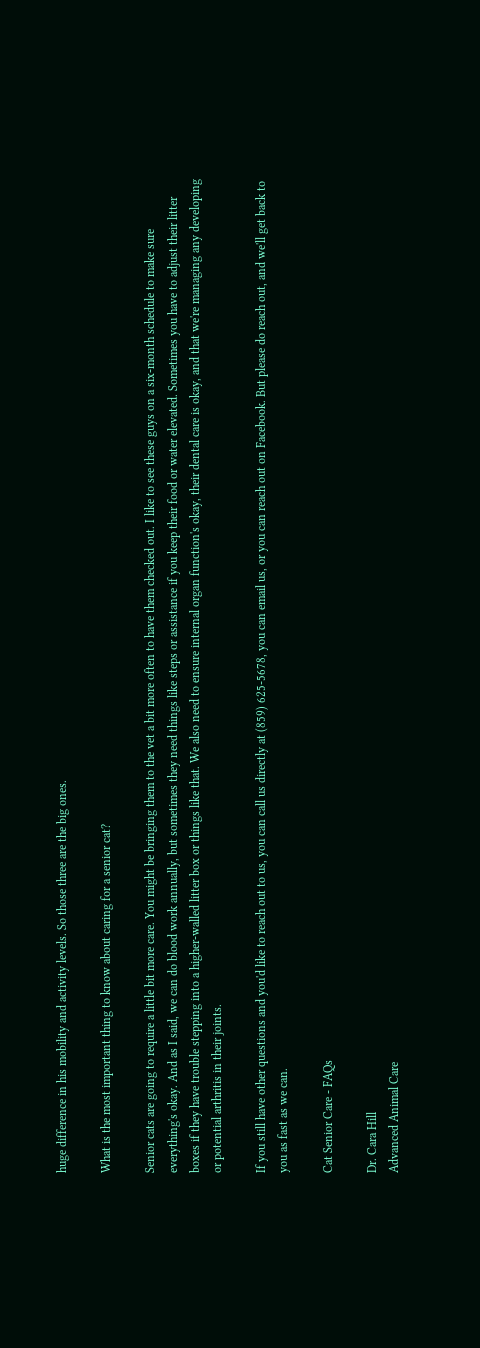huge difference in his mobility and activity levels. So those three are the big ones.

What is the most important thing to know about caring for a senior cat?

Senior cats are going to require a little bit more care. You might be bringing them to the vet a bit more often to have them checked out. I like to see these guys on a six-month schedule to make sure everything's okay. And as I said, we can do blood work annually, but sometimes they need things like steps or assistance if you keep their food or water elevated. Sometimes you have to adjust their litter boxes if they have trouble stepping into a higher-walled litter box or things like that. We also need to ensure internal organ function's okay, their dental care is okay, and that we're managing any developing or potential arthritis in their joints.

If you still have other questions and you'd like to reach out to us, you can call us directly at (859) 625-5678, you can email us, or you can reach out on Facebook. But please do reach out, and we'll get back to you as fast as we can.

Cat Senior Care - FAQs

Dr. Cara Hill
Advanced Animal Care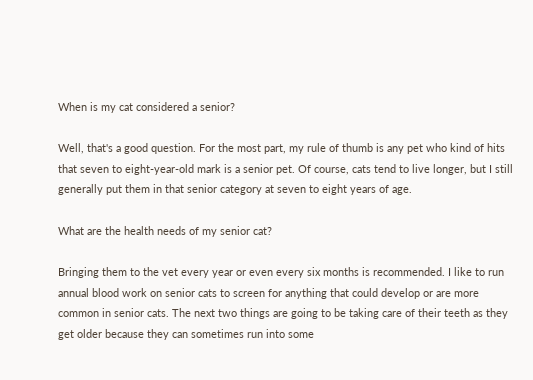When is my cat considered a senior?

Well, that's a good question. For the most part, my rule of thumb is any pet who kind of hits that seven to eight-year-old mark is a senior pet. Of course, cats tend to live longer, but I still generally put them in that senior category at seven to eight years of age.

What are the health needs of my senior cat?

Bringing them to the vet every year or even every six months is recommended. I like to run annual blood work on senior cats to screen for anything that could develop or are more common in senior cats. The next two things are going to be taking care of their teeth as they get older because they can sometimes run into some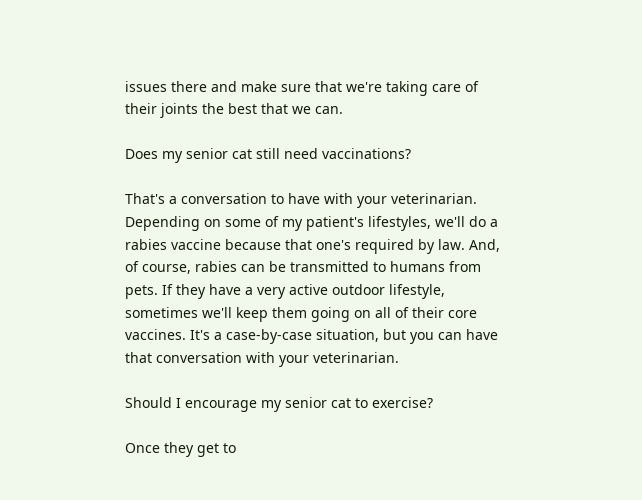issues there and make sure that we're taking care of their joints the best that we can.

Does my senior cat still need vaccinations?

That's a conversation to have with your veterinarian. Depending on some of my patient's lifestyles, we'll do a rabies vaccine because that one's required by law. And, of course, rabies can be transmitted to humans from pets. If they have a very active outdoor lifestyle, sometimes we'll keep them going on all of their core vaccines. It's a case-by-case situation, but you can have that conversation with your veterinarian.

Should I encourage my senior cat to exercise?

Once they get to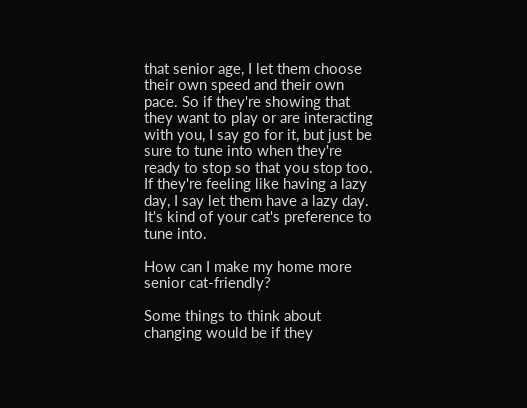that senior age, I let them choose their own speed and their own pace. So if they're showing that they want to play or are interacting with you, I say go for it, but just be sure to tune into when they're ready to stop so that you stop too. If they're feeling like having a lazy day, I say let them have a lazy day. It's kind of your cat's preference to tune into.

How can I make my home more senior cat-friendly?

Some things to think about changing would be if they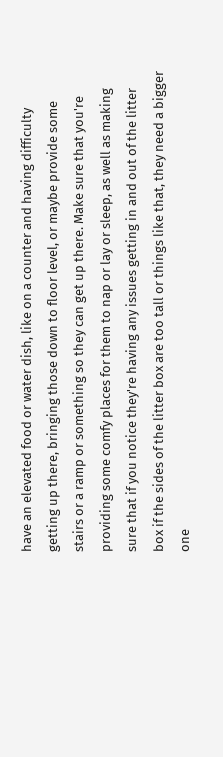have an elevated food or water dish, like on a counter and having difficulty getting up there, bringing those down to floor level, or maybe provide some stairs or a ramp or something so they can get up there. Make sure that you're providing some comfy places for them to nap or lay or sleep, as well as making sure that if you notice they're having any issues getting in and out of the litter box if the sides of the litter box are too tall or things like that, they need a bigger one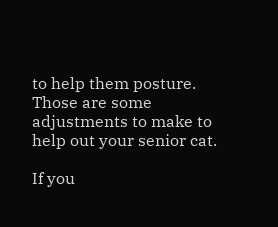to help them posture. Those are some adjustments to make to help out your senior cat.

If you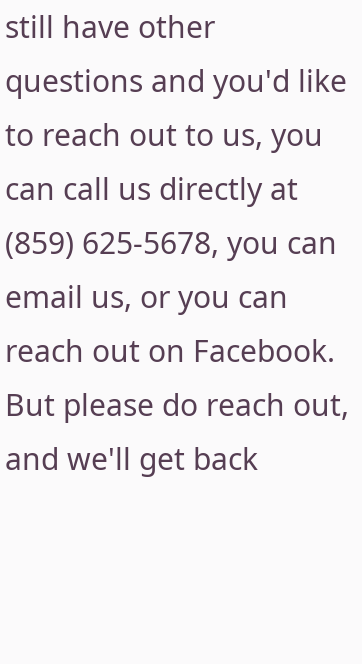still have other questions and you'd like to reach out to us, you can call us directly at (859) 625-5678, you can email us, or you can reach out on Facebook. But please do reach out, and we'll get back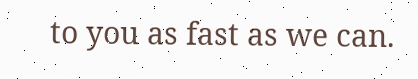to you as fast as we can.